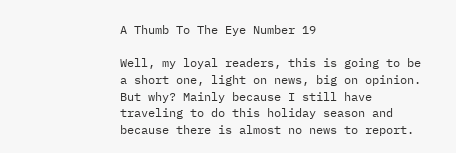A Thumb To The Eye Number 19

Well, my loyal readers, this is going to be a short one, light on news, big on opinion. But why? Mainly because I still have traveling to do this holiday season and because there is almost no news to report.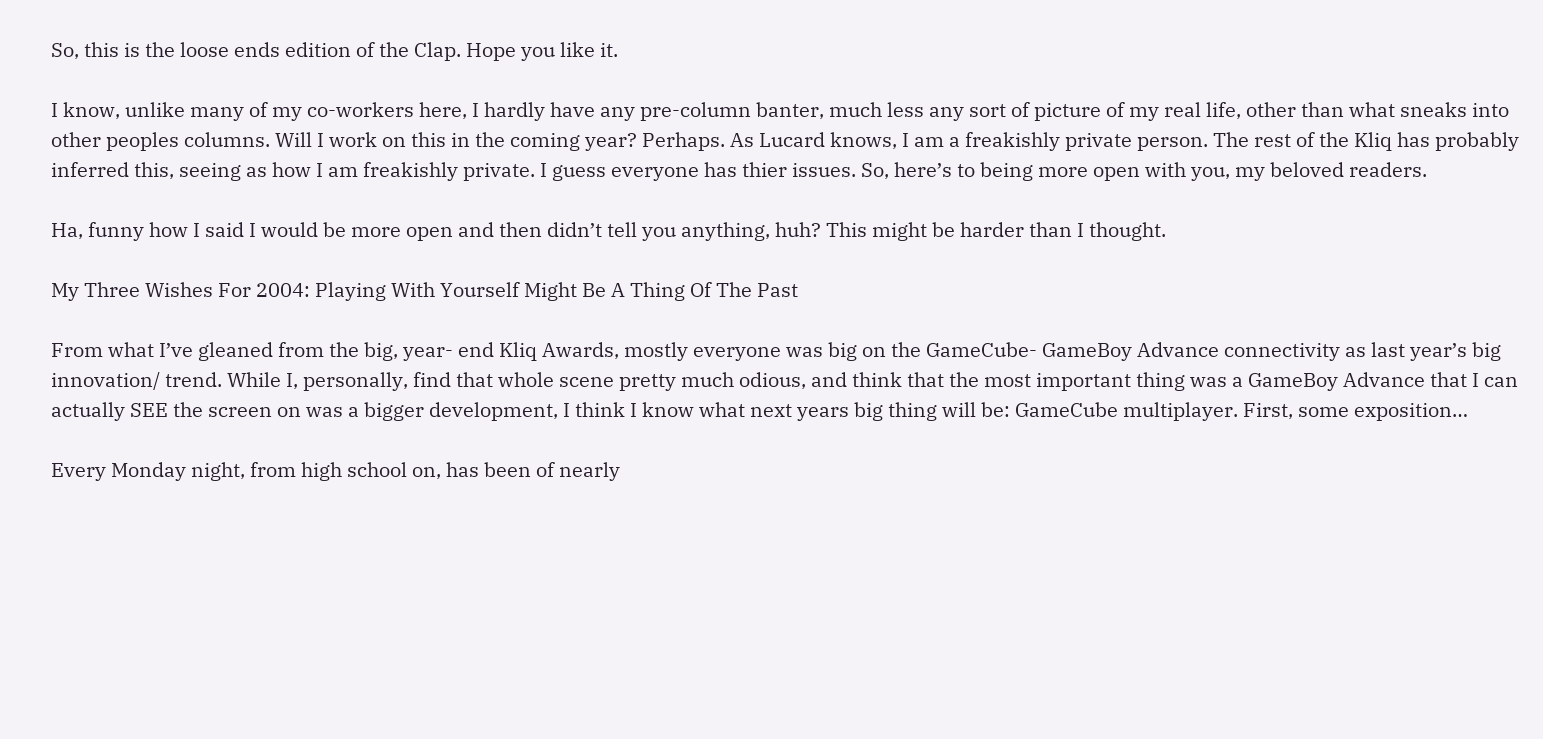So, this is the loose ends edition of the Clap. Hope you like it.

I know, unlike many of my co-workers here, I hardly have any pre-column banter, much less any sort of picture of my real life, other than what sneaks into other peoples columns. Will I work on this in the coming year? Perhaps. As Lucard knows, I am a freakishly private person. The rest of the Kliq has probably inferred this, seeing as how I am freakishly private. I guess everyone has thier issues. So, here’s to being more open with you, my beloved readers.

Ha, funny how I said I would be more open and then didn’t tell you anything, huh? This might be harder than I thought.

My Three Wishes For 2004: Playing With Yourself Might Be A Thing Of The Past

From what I’ve gleaned from the big, year- end Kliq Awards, mostly everyone was big on the GameCube- GameBoy Advance connectivity as last year’s big innovation/ trend. While I, personally, find that whole scene pretty much odious, and think that the most important thing was a GameBoy Advance that I can actually SEE the screen on was a bigger development, I think I know what next years big thing will be: GameCube multiplayer. First, some exposition…

Every Monday night, from high school on, has been of nearly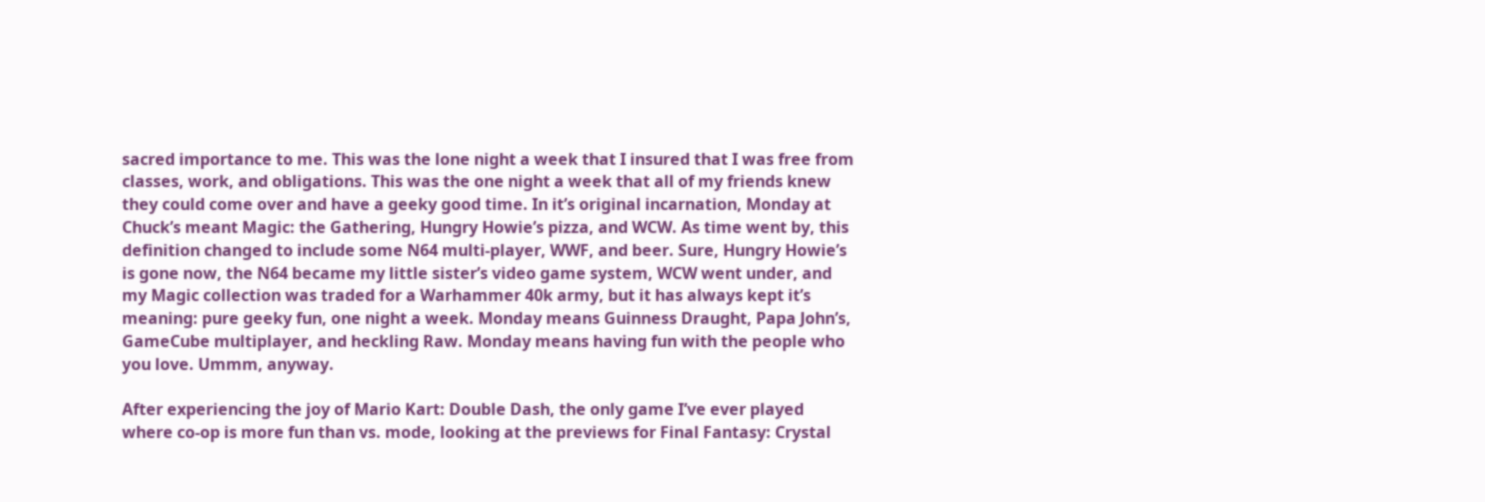sacred importance to me. This was the lone night a week that I insured that I was free from classes, work, and obligations. This was the one night a week that all of my friends knew they could come over and have a geeky good time. In it’s original incarnation, Monday at Chuck’s meant Magic: the Gathering, Hungry Howie’s pizza, and WCW. As time went by, this definition changed to include some N64 multi-player, WWF, and beer. Sure, Hungry Howie’s is gone now, the N64 became my little sister’s video game system, WCW went under, and my Magic collection was traded for a Warhammer 40k army, but it has always kept it’s meaning: pure geeky fun, one night a week. Monday means Guinness Draught, Papa John’s, GameCube multiplayer, and heckling Raw. Monday means having fun with the people who you love. Ummm, anyway.

After experiencing the joy of Mario Kart: Double Dash, the only game I’ve ever played where co-op is more fun than vs. mode, looking at the previews for Final Fantasy: Crystal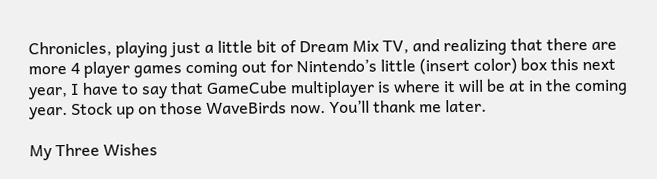Chronicles, playing just a little bit of Dream Mix TV, and realizing that there are more 4 player games coming out for Nintendo’s little (insert color) box this next year, I have to say that GameCube multiplayer is where it will be at in the coming year. Stock up on those WaveBirds now. You’ll thank me later.

My Three Wishes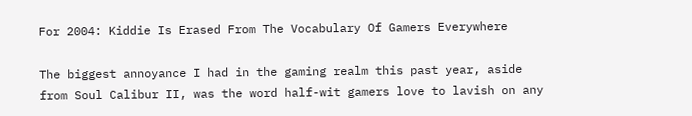For 2004: Kiddie Is Erased From The Vocabulary Of Gamers Everywhere

The biggest annoyance I had in the gaming realm this past year, aside from Soul Calibur II, was the word half-wit gamers love to lavish on any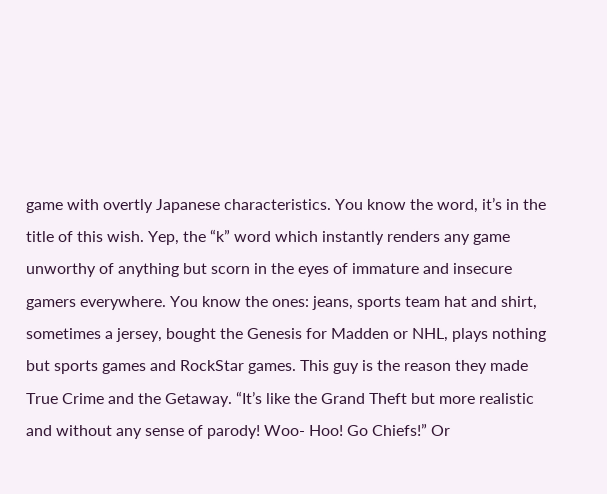game with overtly Japanese characteristics. You know the word, it’s in the title of this wish. Yep, the “k” word which instantly renders any game unworthy of anything but scorn in the eyes of immature and insecure gamers everywhere. You know the ones: jeans, sports team hat and shirt, sometimes a jersey, bought the Genesis for Madden or NHL, plays nothing but sports games and RockStar games. This guy is the reason they made True Crime and the Getaway. “It’s like the Grand Theft but more realistic and without any sense of parody! Woo- Hoo! Go Chiefs!” Or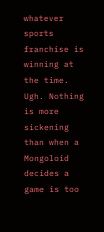whatever sports franchise is winning at the time. Ugh. Nothing is more sickening than when a Mongoloid decides a game is too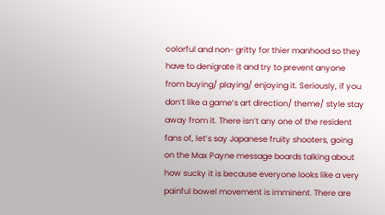colorful and non- gritty for thier manhood so they have to denigrate it and try to prevent anyone from buying/ playing/ enjoying it. Seriously, if you don’t like a game’s art direction/ theme/ style stay away from it. There isn’t any one of the resident fans of, let’s say Japanese fruity shooters, going on the Max Payne message boards talking about how sucky it is because everyone looks like a very painful bowel movement is imminent. There are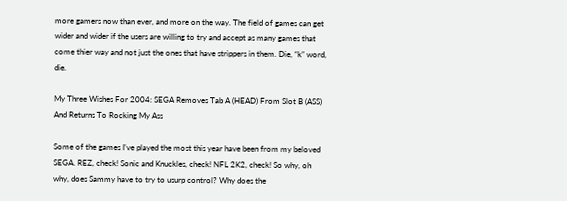more gamers now than ever, and more on the way. The field of games can get wider and wider if the users are willing to try and accept as many games that come thier way and not just the ones that have strippers in them. Die, “k” word, die.

My Three Wishes For 2004: SEGA Removes Tab A (HEAD) From Slot B (ASS) And Returns To Rocking My Ass

Some of the games I’ve played the most this year have been from my beloved SEGA. REZ, check! Sonic and Knuckles, check! NFL 2K2, check! So why, oh why, does Sammy have to try to usurp control? Why does the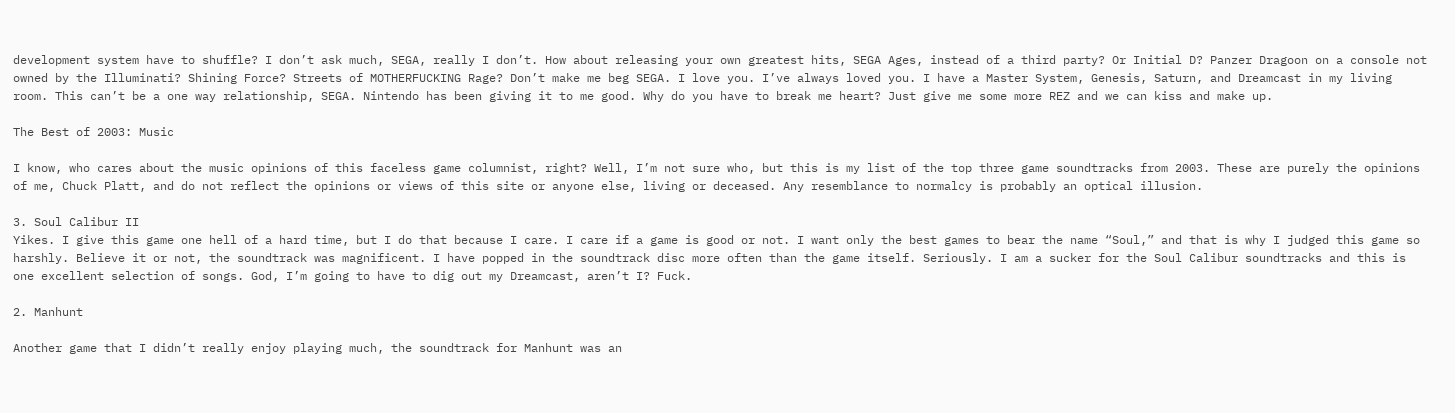development system have to shuffle? I don’t ask much, SEGA, really I don’t. How about releasing your own greatest hits, SEGA Ages, instead of a third party? Or Initial D? Panzer Dragoon on a console not owned by the Illuminati? Shining Force? Streets of MOTHERFUCKING Rage? Don’t make me beg SEGA. I love you. I’ve always loved you. I have a Master System, Genesis, Saturn, and Dreamcast in my living room. This can’t be a one way relationship, SEGA. Nintendo has been giving it to me good. Why do you have to break me heart? Just give me some more REZ and we can kiss and make up.

The Best of 2003: Music

I know, who cares about the music opinions of this faceless game columnist, right? Well, I’m not sure who, but this is my list of the top three game soundtracks from 2003. These are purely the opinions of me, Chuck Platt, and do not reflect the opinions or views of this site or anyone else, living or deceased. Any resemblance to normalcy is probably an optical illusion.

3. Soul Calibur II
Yikes. I give this game one hell of a hard time, but I do that because I care. I care if a game is good or not. I want only the best games to bear the name “Soul,” and that is why I judged this game so harshly. Believe it or not, the soundtrack was magnificent. I have popped in the soundtrack disc more often than the game itself. Seriously. I am a sucker for the Soul Calibur soundtracks and this is one excellent selection of songs. God, I’m going to have to dig out my Dreamcast, aren’t I? Fuck.

2. Manhunt

Another game that I didn’t really enjoy playing much, the soundtrack for Manhunt was an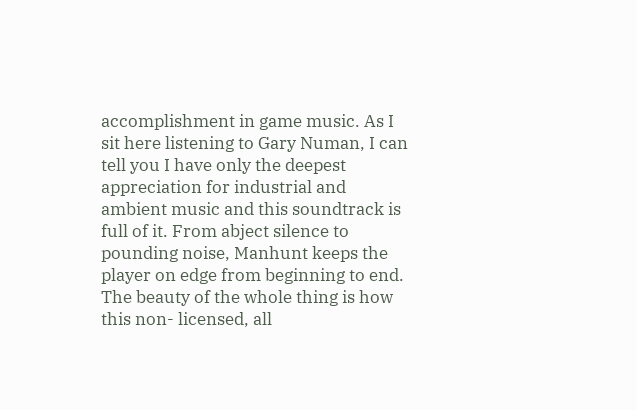accomplishment in game music. As I sit here listening to Gary Numan, I can tell you I have only the deepest appreciation for industrial and ambient music and this soundtrack is full of it. From abject silence to pounding noise, Manhunt keeps the player on edge from beginning to end. The beauty of the whole thing is how this non- licensed, all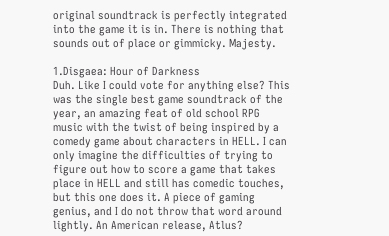original soundtrack is perfectly integrated into the game it is in. There is nothing that sounds out of place or gimmicky. Majesty.

1.Disgaea: Hour of Darkness
Duh. Like I could vote for anything else? This was the single best game soundtrack of the year, an amazing feat of old school RPG music with the twist of being inspired by a comedy game about characters in HELL. I can only imagine the difficulties of trying to figure out how to score a game that takes place in HELL and still has comedic touches, but this one does it. A piece of gaming genius, and I do not throw that word around lightly. An American release, Atlus?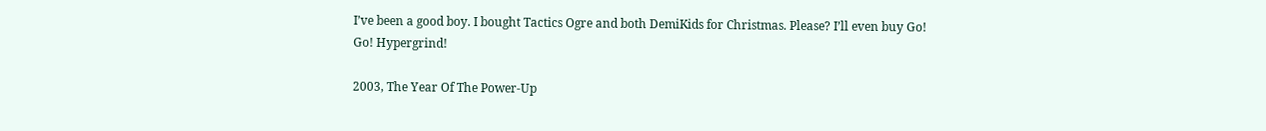I’ve been a good boy. I bought Tactics Ogre and both DemiKids for Christmas. Please? I’ll even buy Go! Go! Hypergrind!

2003, The Year Of The Power-Up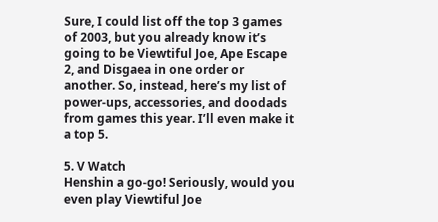Sure, I could list off the top 3 games of 2003, but you already know it’s going to be Viewtiful Joe, Ape Escape 2, and Disgaea in one order or another. So, instead, here’s my list of power-ups, accessories, and doodads from games this year. I’ll even make it a top 5.

5. V Watch
Henshin a go-go! Seriously, would you even play Viewtiful Joe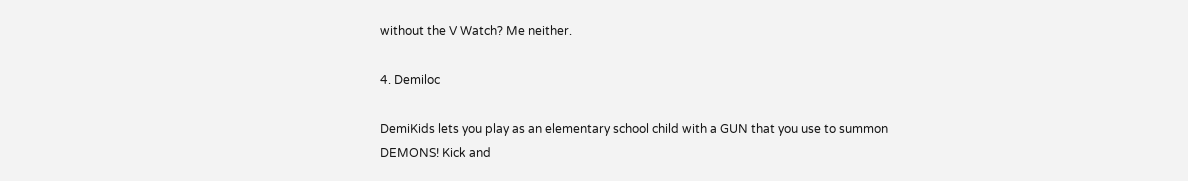without the V Watch? Me neither.

4. Demiloc

DemiKids lets you play as an elementary school child with a GUN that you use to summon DEMONS! Kick and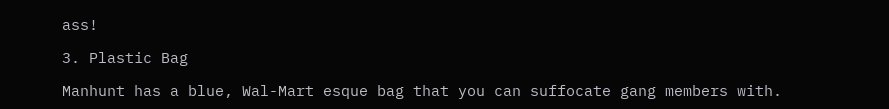ass!

3. Plastic Bag

Manhunt has a blue, Wal-Mart esque bag that you can suffocate gang members with.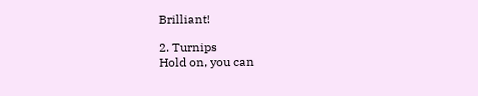Brilliant!

2. Turnips
Hold on, you can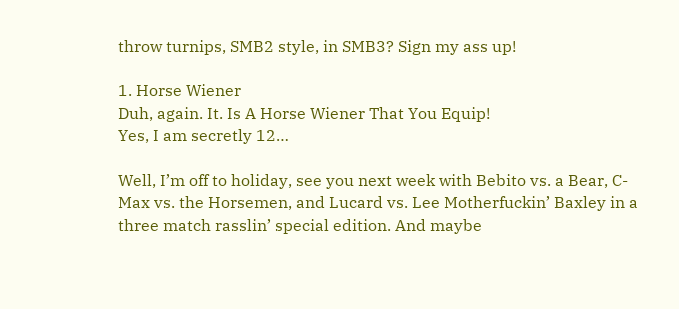throw turnips, SMB2 style, in SMB3? Sign my ass up!

1. Horse Wiener
Duh, again. It. Is A Horse Wiener That You Equip!
Yes, I am secretly 12…

Well, I’m off to holiday, see you next week with Bebito vs. a Bear, C-Max vs. the Horsemen, and Lucard vs. Lee Motherfuckin’ Baxley in a three match rasslin’ special edition. And maybe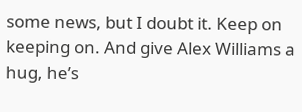some news, but I doubt it. Keep on keeping on. And give Alex Williams a hug, he’s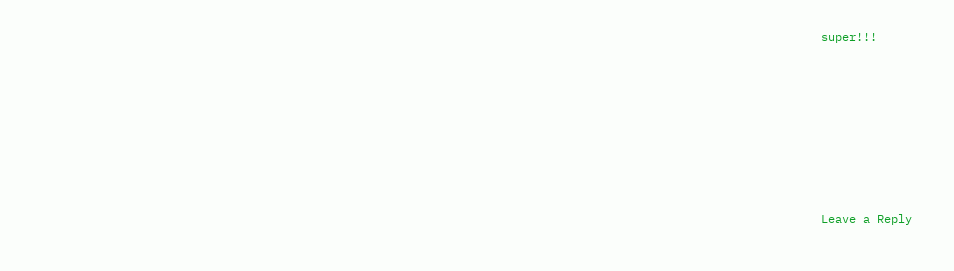super!!!







Leave a Reply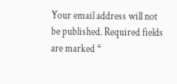Your email address will not be published. Required fields are marked *